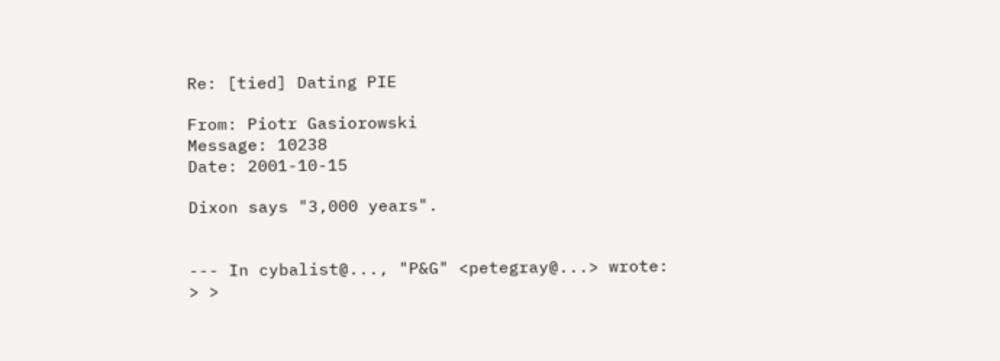Re: [tied] Dating PIE

From: Piotr Gasiorowski
Message: 10238
Date: 2001-10-15

Dixon says "3,000 years".


--- In cybalist@..., "P&G" <petegray@...> wrote:
> >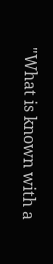"What is known with a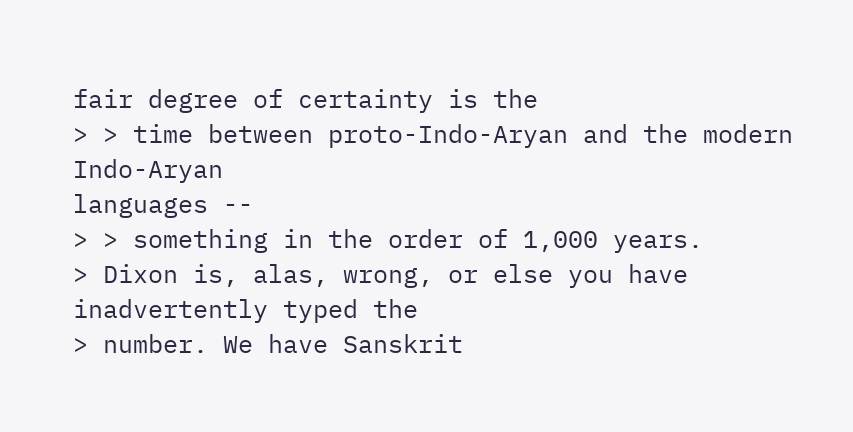fair degree of certainty is the
> > time between proto-Indo-Aryan and the modern Indo-Aryan
languages --
> > something in the order of 1,000 years.
> Dixon is, alas, wrong, or else you have inadvertently typed the
> number. We have Sanskrit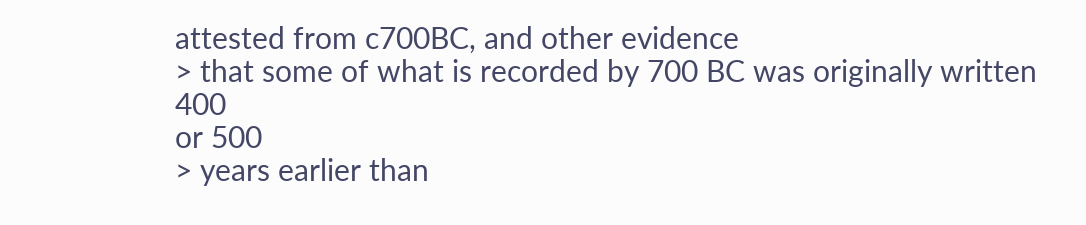attested from c700BC, and other evidence
> that some of what is recorded by 700 BC was originally written 400
or 500
> years earlier than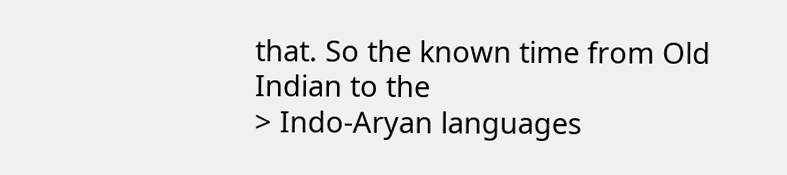that. So the known time from Old Indian to the
> Indo-Aryan languages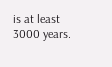is at least 3000 years.